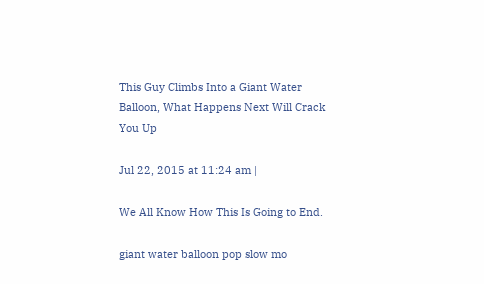This Guy Climbs Into a Giant Water Balloon, What Happens Next Will Crack You Up

Jul 22, 2015 at 11:24 am |

We All Know How This Is Going to End.

giant water balloon pop slow mo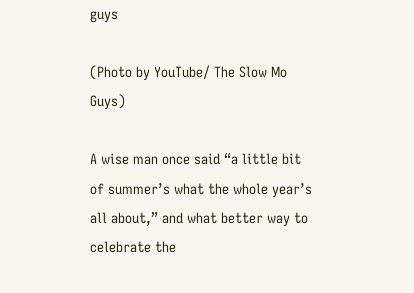guys

(Photo by YouTube/ The Slow Mo Guys)

A wise man once said “a little bit of summer’s what the whole year’s all about,” and what better way to celebrate the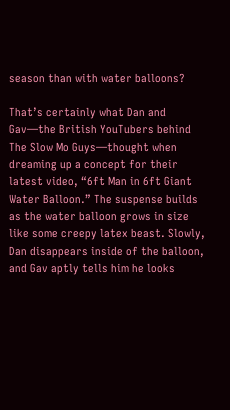season than with water balloons?

That’s certainly what Dan and Gav—the British YouTubers behind The Slow Mo Guys—thought when dreaming up a concept for their latest video, “6ft Man in 6ft Giant Water Balloon.” The suspense builds as the water balloon grows in size like some creepy latex beast. Slowly, Dan disappears inside of the balloon, and Gav aptly tells him he looks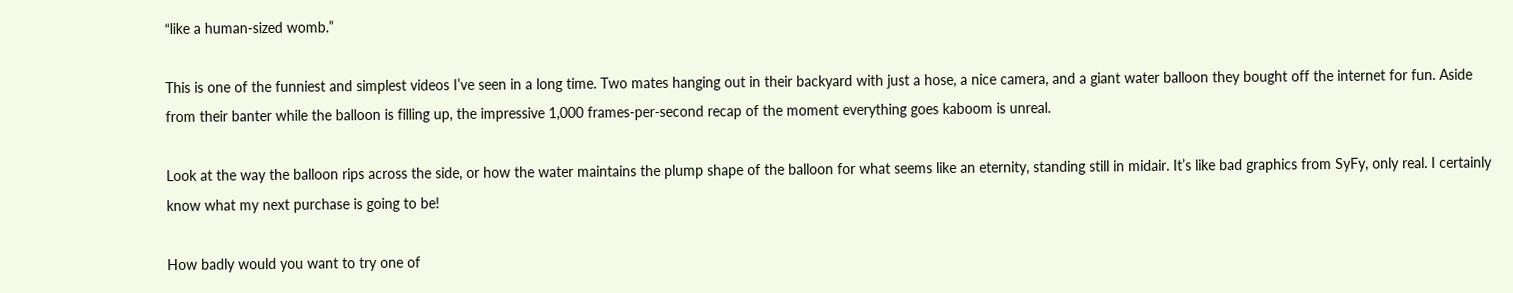“like a human-sized womb.”

This is one of the funniest and simplest videos I’ve seen in a long time. Two mates hanging out in their backyard with just a hose, a nice camera, and a giant water balloon they bought off the internet for fun. Aside from their banter while the balloon is filling up, the impressive 1,000 frames-per-second recap of the moment everything goes kaboom is unreal.

Look at the way the balloon rips across the side, or how the water maintains the plump shape of the balloon for what seems like an eternity, standing still in midair. It’s like bad graphics from SyFy, only real. I certainly know what my next purchase is going to be!

How badly would you want to try one of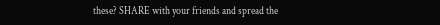these? SHARE with your friends and spread the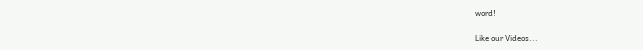word!

Like our Videos...